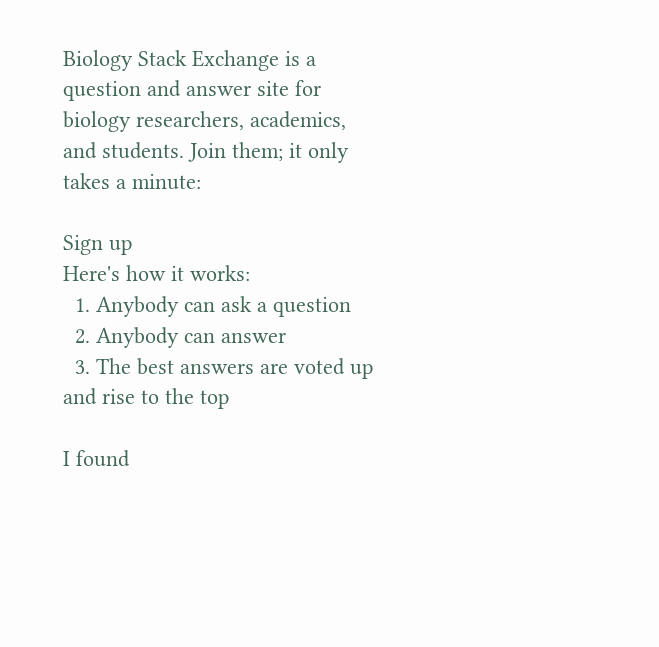Biology Stack Exchange is a question and answer site for biology researchers, academics, and students. Join them; it only takes a minute:

Sign up
Here's how it works:
  1. Anybody can ask a question
  2. Anybody can answer
  3. The best answers are voted up and rise to the top

I found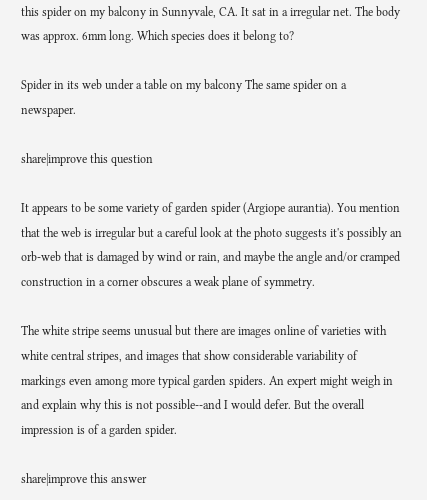this spider on my balcony in Sunnyvale, CA. It sat in a irregular net. The body was approx. 6mm long. Which species does it belong to?

Spider in its web under a table on my balcony The same spider on a newspaper.

share|improve this question

It appears to be some variety of garden spider (Argiope aurantia). You mention that the web is irregular but a careful look at the photo suggests it's possibly an orb-web that is damaged by wind or rain, and maybe the angle and/or cramped construction in a corner obscures a weak plane of symmetry.

The white stripe seems unusual but there are images online of varieties with white central stripes, and images that show considerable variability of markings even among more typical garden spiders. An expert might weigh in and explain why this is not possible--and I would defer. But the overall impression is of a garden spider.

share|improve this answer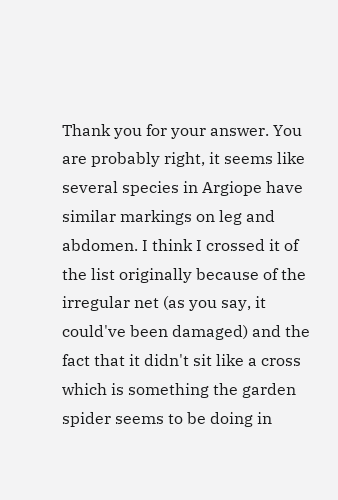Thank you for your answer. You are probably right, it seems like several species in Argiope have similar markings on leg and abdomen. I think I crossed it of the list originally because of the irregular net (as you say, it could've been damaged) and the fact that it didn't sit like a cross which is something the garden spider seems to be doing in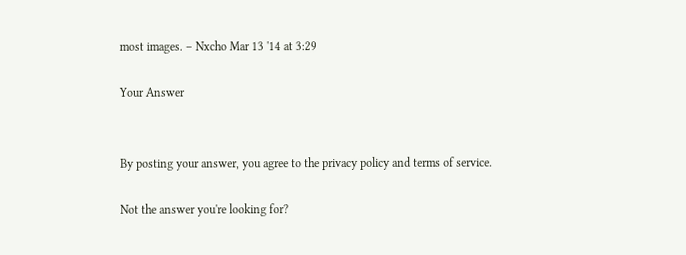most images. – Nxcho Mar 13 '14 at 3:29

Your Answer


By posting your answer, you agree to the privacy policy and terms of service.

Not the answer you're looking for?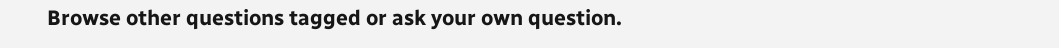Browse other questions tagged or ask your own question.